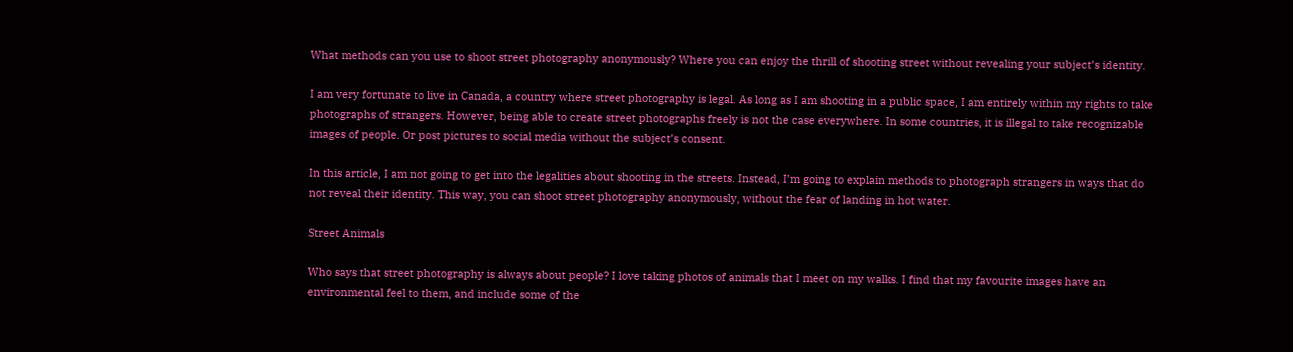What methods can you use to shoot street photography anonymously? Where you can enjoy the thrill of shooting street without revealing your subject’s identity.

I am very fortunate to live in Canada, a country where street photography is legal. As long as I am shooting in a public space, I am entirely within my rights to take photographs of strangers. However, being able to create street photographs freely is not the case everywhere. In some countries, it is illegal to take recognizable images of people. Or post pictures to social media without the subject’s consent.

In this article, I am not going to get into the legalities about shooting in the streets. Instead, I’m going to explain methods to photograph strangers in ways that do not reveal their identity. This way, you can shoot street photography anonymously, without the fear of landing in hot water.

Street Animals

Who says that street photography is always about people? I love taking photos of animals that I meet on my walks. I find that my favourite images have an environmental feel to them, and include some of the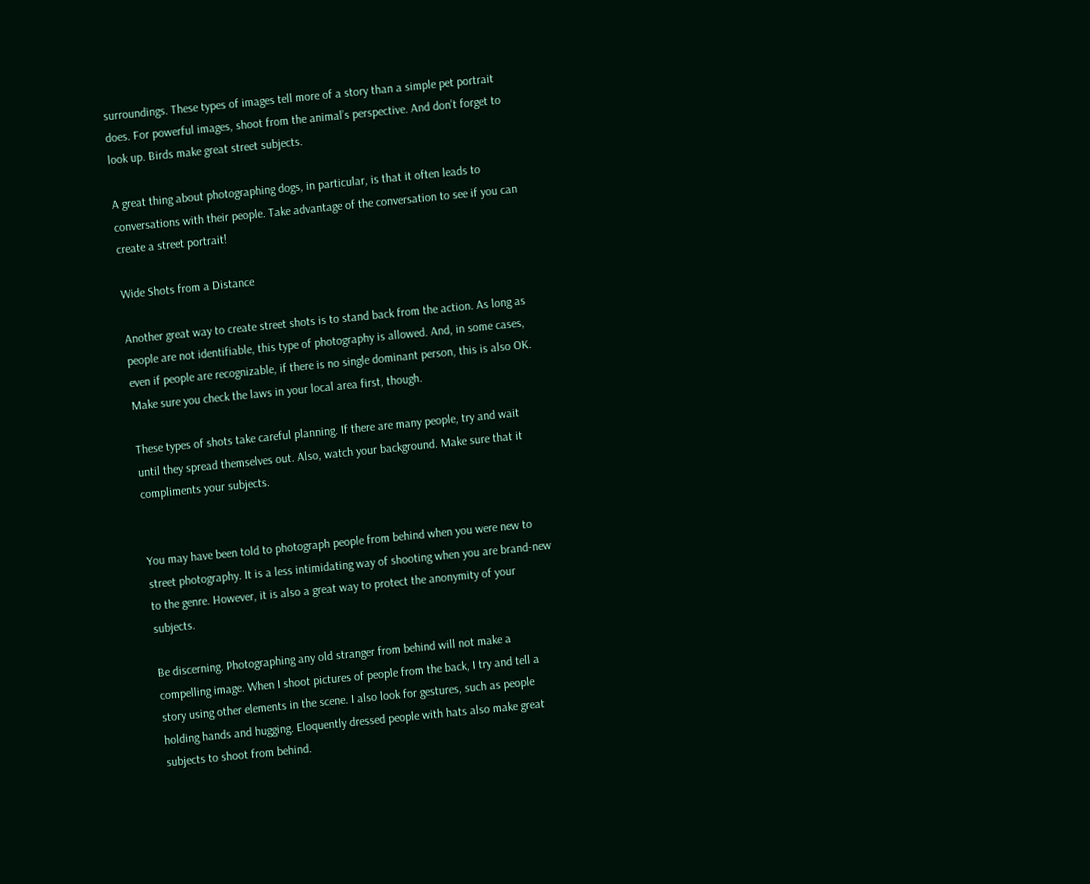surroundings. These types of images tell more of a story than a simple pet portrait does. For powerful images, shoot from the animal’s perspective. And don’t forget to look up. Birds make great street subjects.

A great thing about photographing dogs, in particular, is that it often leads to conversations with their people. Take advantage of the conversation to see if you can create a street portrait!

Wide Shots from a Distance

Another great way to create street shots is to stand back from the action. As long as people are not identifiable, this type of photography is allowed. And, in some cases, even if people are recognizable, if there is no single dominant person, this is also OK. Make sure you check the laws in your local area first, though.

These types of shots take careful planning. If there are many people, try and wait until they spread themselves out. Also, watch your background. Make sure that it compliments your subjects.


You may have been told to photograph people from behind when you were new to street photography. It is a less intimidating way of shooting when you are brand-new to the genre. However, it is also a great way to protect the anonymity of your subjects.

Be discerning. Photographing any old stranger from behind will not make a compelling image. When I shoot pictures of people from the back, I try and tell a story using other elements in the scene. I also look for gestures, such as people holding hands and hugging. Eloquently dressed people with hats also make great subjects to shoot from behind.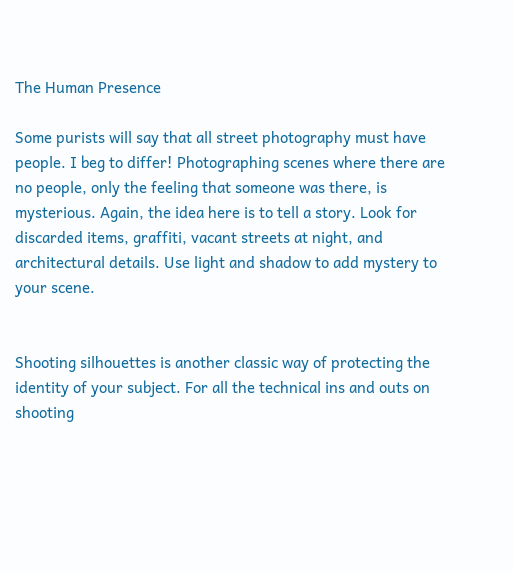The Human Presence

Some purists will say that all street photography must have people. I beg to differ! Photographing scenes where there are no people, only the feeling that someone was there, is mysterious. Again, the idea here is to tell a story. Look for discarded items, graffiti, vacant streets at night, and architectural details. Use light and shadow to add mystery to your scene.


Shooting silhouettes is another classic way of protecting the identity of your subject. For all the technical ins and outs on shooting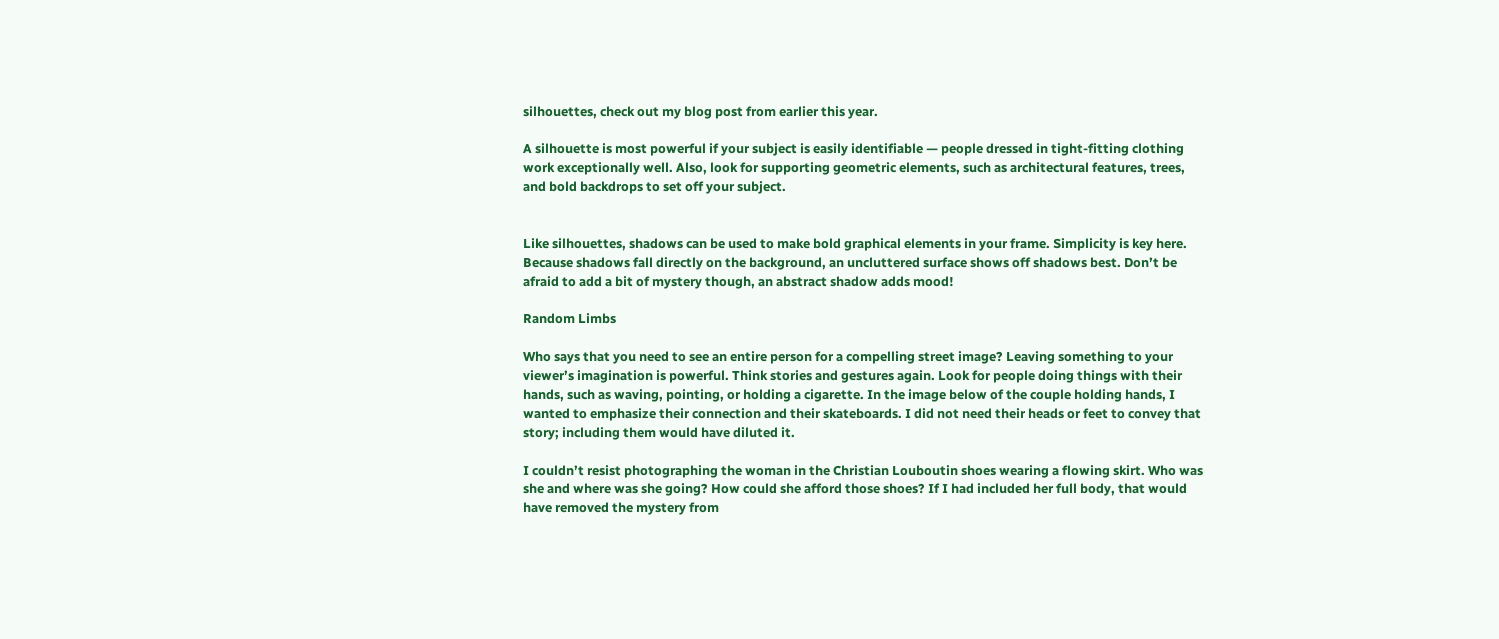silhouettes, check out my blog post from earlier this year.

A silhouette is most powerful if your subject is easily identifiable — people dressed in tight-fitting clothing work exceptionally well. Also, look for supporting geometric elements, such as architectural features, trees, and bold backdrops to set off your subject.


Like silhouettes, shadows can be used to make bold graphical elements in your frame. Simplicity is key here. Because shadows fall directly on the background, an uncluttered surface shows off shadows best. Don’t be afraid to add a bit of mystery though, an abstract shadow adds mood!

Random Limbs

Who says that you need to see an entire person for a compelling street image? Leaving something to your viewer’s imagination is powerful. Think stories and gestures again. Look for people doing things with their hands, such as waving, pointing, or holding a cigarette. In the image below of the couple holding hands, I wanted to emphasize their connection and their skateboards. I did not need their heads or feet to convey that story; including them would have diluted it.

I couldn’t resist photographing the woman in the Christian Louboutin shoes wearing a flowing skirt. Who was she and where was she going? How could she afford those shoes? If I had included her full body, that would have removed the mystery from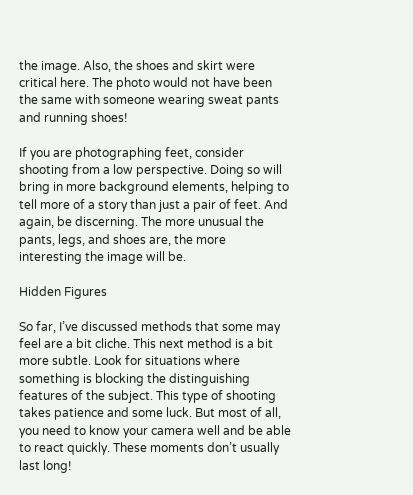the image. Also, the shoes and skirt were critical here. The photo would not have been the same with someone wearing sweat pants and running shoes!

If you are photographing feet, consider shooting from a low perspective. Doing so will bring in more background elements, helping to tell more of a story than just a pair of feet. And again, be discerning. The more unusual the pants, legs, and shoes are, the more interesting the image will be.

Hidden Figures

So far, I’ve discussed methods that some may feel are a bit cliche. This next method is a bit more subtle. Look for situations where something is blocking the distinguishing features of the subject. This type of shooting takes patience and some luck. But most of all, you need to know your camera well and be able to react quickly. These moments don’t usually last long!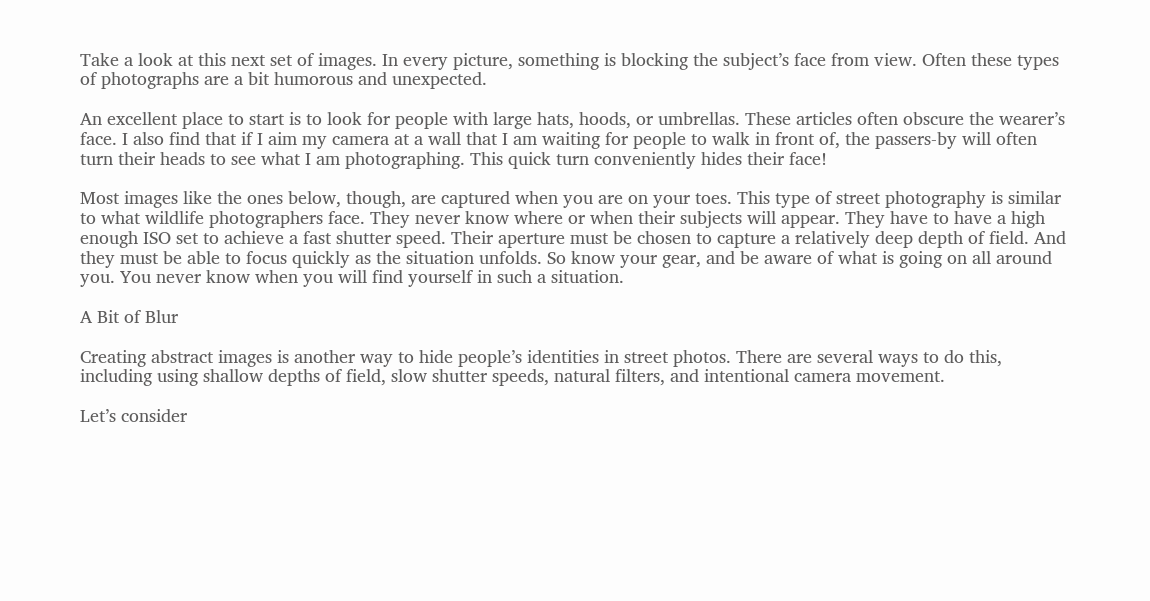Take a look at this next set of images. In every picture, something is blocking the subject’s face from view. Often these types of photographs are a bit humorous and unexpected.

An excellent place to start is to look for people with large hats, hoods, or umbrellas. These articles often obscure the wearer’s face. I also find that if I aim my camera at a wall that I am waiting for people to walk in front of, the passers-by will often turn their heads to see what I am photographing. This quick turn conveniently hides their face!

Most images like the ones below, though, are captured when you are on your toes. This type of street photography is similar to what wildlife photographers face. They never know where or when their subjects will appear. They have to have a high enough ISO set to achieve a fast shutter speed. Their aperture must be chosen to capture a relatively deep depth of field. And they must be able to focus quickly as the situation unfolds. So know your gear, and be aware of what is going on all around you. You never know when you will find yourself in such a situation.

A Bit of Blur

Creating abstract images is another way to hide people’s identities in street photos. There are several ways to do this, including using shallow depths of field, slow shutter speeds, natural filters, and intentional camera movement.

Let’s consider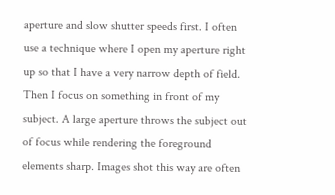aperture and slow shutter speeds first. I often use a technique where I open my aperture right up so that I have a very narrow depth of field. Then I focus on something in front of my subject. A large aperture throws the subject out of focus while rendering the foreground elements sharp. Images shot this way are often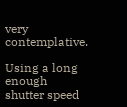very contemplative.

Using a long enough shutter speed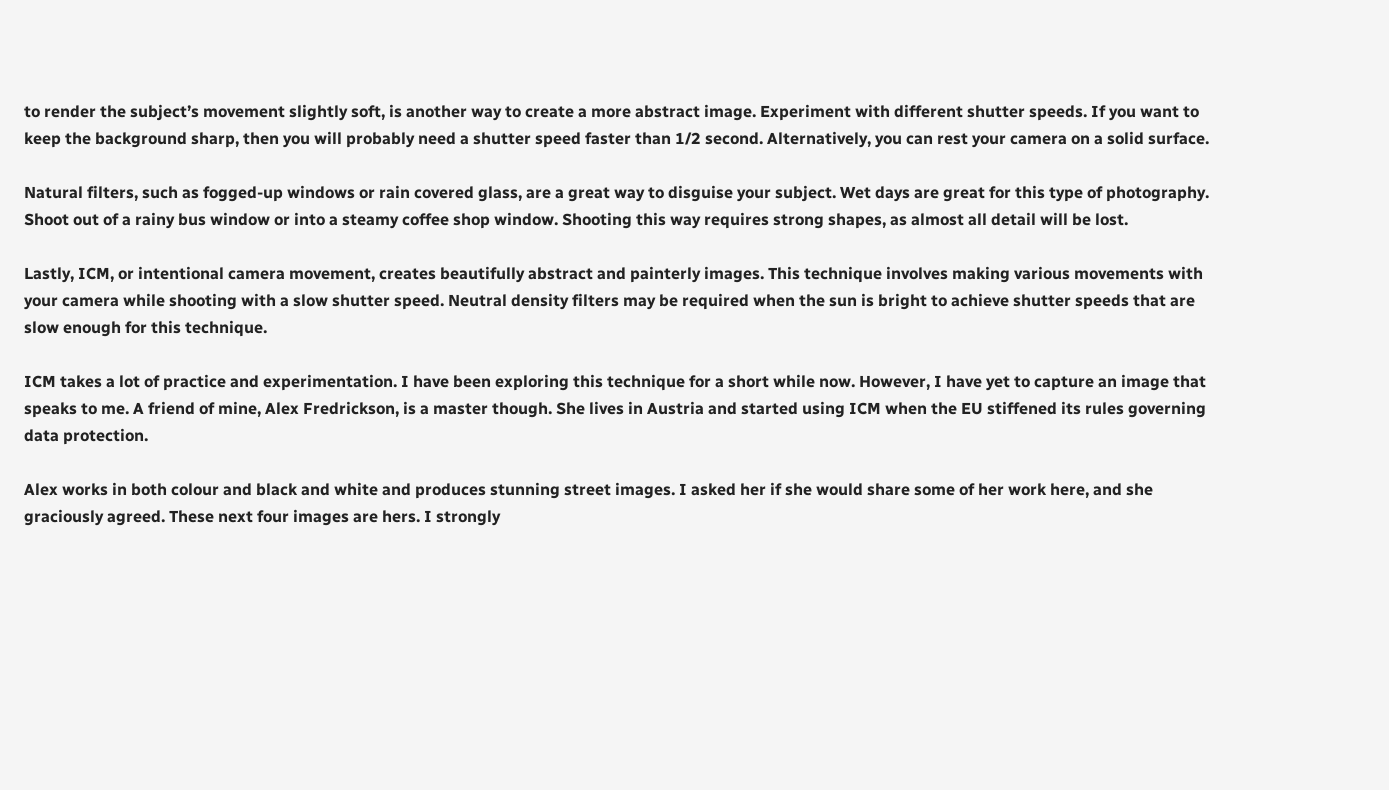to render the subject’s movement slightly soft, is another way to create a more abstract image. Experiment with different shutter speeds. If you want to keep the background sharp, then you will probably need a shutter speed faster than 1/2 second. Alternatively, you can rest your camera on a solid surface.

Natural filters, such as fogged-up windows or rain covered glass, are a great way to disguise your subject. Wet days are great for this type of photography. Shoot out of a rainy bus window or into a steamy coffee shop window. Shooting this way requires strong shapes, as almost all detail will be lost.

Lastly, ICM, or intentional camera movement, creates beautifully abstract and painterly images. This technique involves making various movements with your camera while shooting with a slow shutter speed. Neutral density filters may be required when the sun is bright to achieve shutter speeds that are slow enough for this technique.

ICM takes a lot of practice and experimentation. I have been exploring this technique for a short while now. However, I have yet to capture an image that speaks to me. A friend of mine, Alex Fredrickson, is a master though. She lives in Austria and started using ICM when the EU stiffened its rules governing data protection.

Alex works in both colour and black and white and produces stunning street images. I asked her if she would share some of her work here, and she graciously agreed. These next four images are hers. I strongly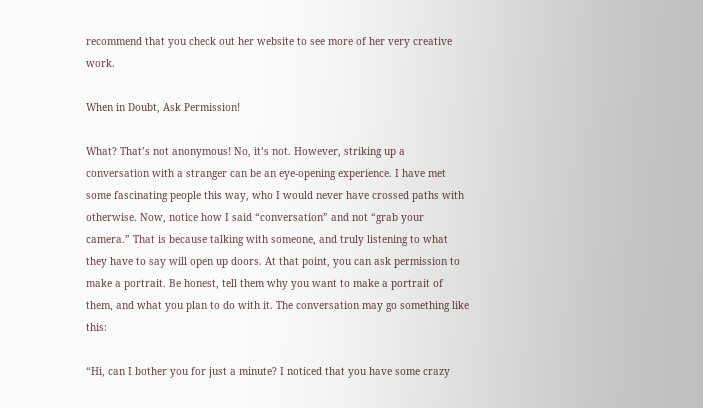recommend that you check out her website to see more of her very creative work.

When in Doubt, Ask Permission!

What? That’s not anonymous! No, it’s not. However, striking up a conversation with a stranger can be an eye-opening experience. I have met some fascinating people this way, who I would never have crossed paths with otherwise. Now, notice how I said “conversation” and not “grab your camera.” That is because talking with someone, and truly listening to what they have to say will open up doors. At that point, you can ask permission to make a portrait. Be honest, tell them why you want to make a portrait of them, and what you plan to do with it. The conversation may go something like this:

“Hi, can I bother you for just a minute? I noticed that you have some crazy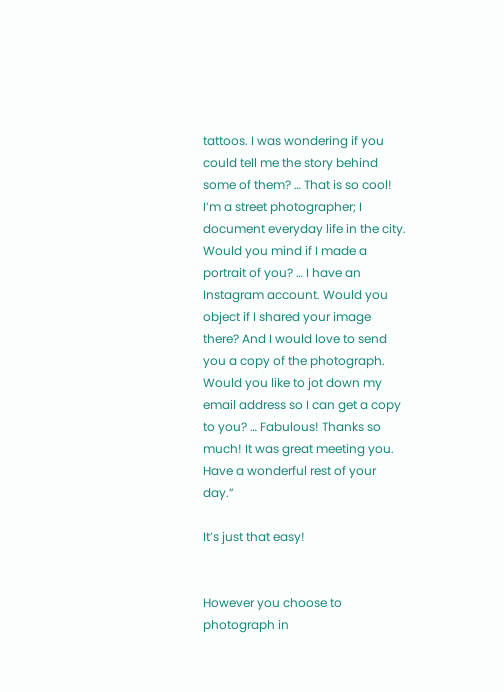tattoos. I was wondering if you could tell me the story behind some of them? … That is so cool! I’m a street photographer; I document everyday life in the city. Would you mind if I made a portrait of you? … I have an Instagram account. Would you object if I shared your image there? And I would love to send you a copy of the photograph. Would you like to jot down my email address so I can get a copy to you? … Fabulous! Thanks so much! It was great meeting you. Have a wonderful rest of your day.”

It’s just that easy!


However you choose to photograph in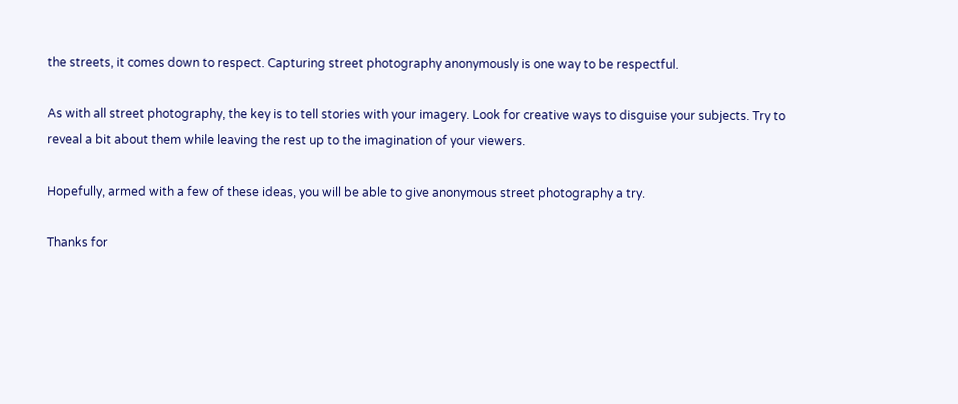the streets, it comes down to respect. Capturing street photography anonymously is one way to be respectful.

As with all street photography, the key is to tell stories with your imagery. Look for creative ways to disguise your subjects. Try to reveal a bit about them while leaving the rest up to the imagination of your viewers.

Hopefully, armed with a few of these ideas, you will be able to give anonymous street photography a try.

Thanks for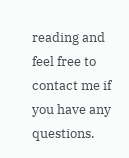reading and feel free to contact me if you have any questions.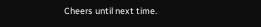Cheers until next time.